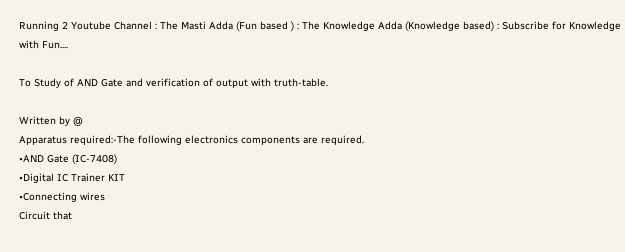Running 2 Youtube Channel : The Masti Adda (Fun based ) : The Knowledge Adda (Knowledge based) : Subscribe for Knowledge with Fun....

To Study of AND Gate and verification of output with truth-table.

Written by @
Apparatus required:-The following electronics components are required.
•AND Gate (IC-7408)
•Digital IC Trainer KIT
•Connecting wires
Circuit that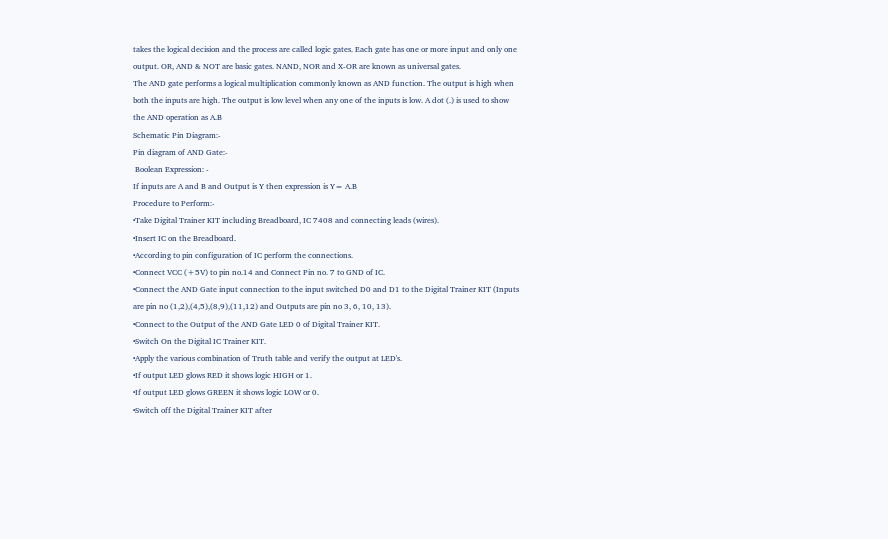takes the logical decision and the process are called logic gates. Each gate has one or more input and only one output. OR, AND & NOT are basic gates. NAND, NOR and X-OR are known as universal gates.
The AND gate performs a logical multiplication commonly known as AND function. The output is high when both the inputs are high. The output is low level when any one of the inputs is low. A dot (.) is used to show the AND operation as A.B
Schematic Pin Diagram:-
Pin diagram of AND Gate:-
 Boolean Expression: -
If inputs are A and B and Output is Y then expression is Y= A.B
Procedure to Perform:-
•Take Digital Trainer KIT including Breadboard, IC 7408 and connecting leads (wires).
•Insert IC on the Breadboard.
•According to pin configuration of IC perform the connections.
•Connect VCC (+5V) to pin no.14 and Connect Pin no. 7 to GND of IC.
•Connect the AND Gate input connection to the input switched D0 and D1 to the Digital Trainer KIT (Inputs are pin no (1,2),(4,5),(8,9),(11,12) and Outputs are pin no 3, 6, 10, 13).
•Connect to the Output of the AND Gate LED 0 of Digital Trainer KIT.
•Switch On the Digital IC Trainer KIT.
•Apply the various combination of Truth table and verify the output at LED's.
•If output LED glows RED it shows logic HIGH or 1.
•If output LED glows GREEN it shows logic LOW or 0.
•Switch off the Digital Trainer KIT after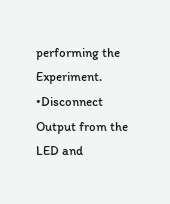performing the Experiment.
•Disconnect Output from the LED and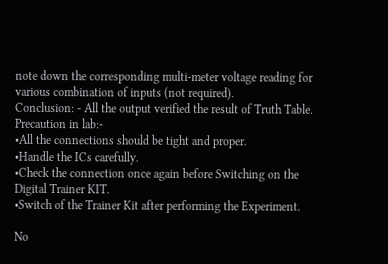note down the corresponding multi-meter voltage reading for various combination of inputs (not required).
Conclusion: - All the output verified the result of Truth Table.
Precaution in lab:-
•All the connections should be tight and proper.
•Handle the ICs carefully.
•Check the connection once again before Switching on the Digital Trainer KIT.
•Switch of the Trainer Kit after performing the Experiment.

No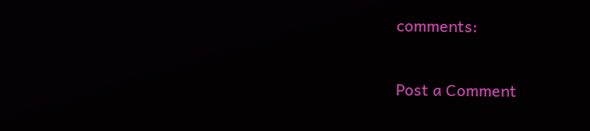comments:

Post a Comment